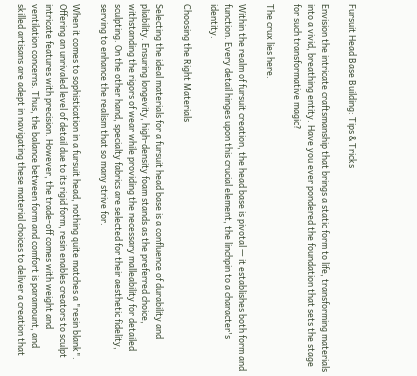Fursuit Head Base Building: Tips & Tricks

Envision the intricate craftsmanship that brings a static form to life, transforming materials into a vivid, breathing entity. Have you ever pondered the foundation that sets the stage for such transformative magic?

The crux lies here.

Within the realm of fursuit creation, the head base is pivotal — it establishes both form and function. Every detail hinges upon this crucial element, the linchpin to a character's identity.

Choosing the Right Materials

Selecting the ideal materials for a fursuit head base is a confluence of durability and pliability. Ensuring longevity, high-density foam stands as the preferred choice, withstanding the rigors of wear while providing the necessary malleability for detailed sculpting. On the other hand, specialty fabrics are selected for their aesthetic fidelity, serving to enhance the realism that so many strive for.

When it comes to sophistication in a fursuit head, nothing quite matches a "resin blank". Offering an unrivaled level of detail due to its rigid form, resin enables creators to sculpt intricate features with precision. However, the trade-off comes with weight and ventilation concerns. Thus, the balance between form and comfort is paramount, and skilled artisans are adept in navigating these material choices to deliver a creation that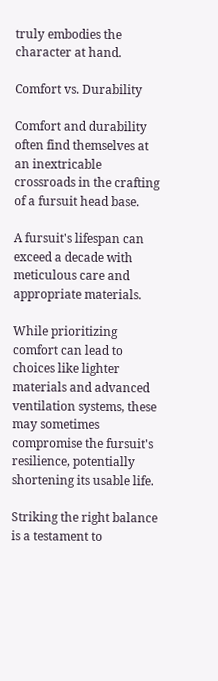truly embodies the character at hand.

Comfort vs. Durability

Comfort and durability often find themselves at an inextricable crossroads in the crafting of a fursuit head base.

A fursuit's lifespan can exceed a decade with meticulous care and appropriate materials.

While prioritizing comfort can lead to choices like lighter materials and advanced ventilation systems, these may sometimes compromise the fursuit's resilience, potentially shortening its usable life.

Striking the right balance is a testament to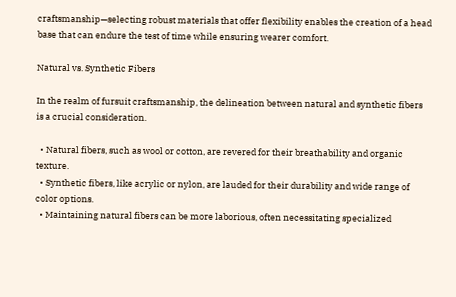craftsmanship—selecting robust materials that offer flexibility enables the creation of a head base that can endure the test of time while ensuring wearer comfort.

Natural vs. Synthetic Fibers

In the realm of fursuit craftsmanship, the delineation between natural and synthetic fibers is a crucial consideration.

  • Natural fibers, such as wool or cotton, are revered for their breathability and organic texture.
  • Synthetic fibers, like acrylic or nylon, are lauded for their durability and wide range of color options.
  • Maintaining natural fibers can be more laborious, often necessitating specialized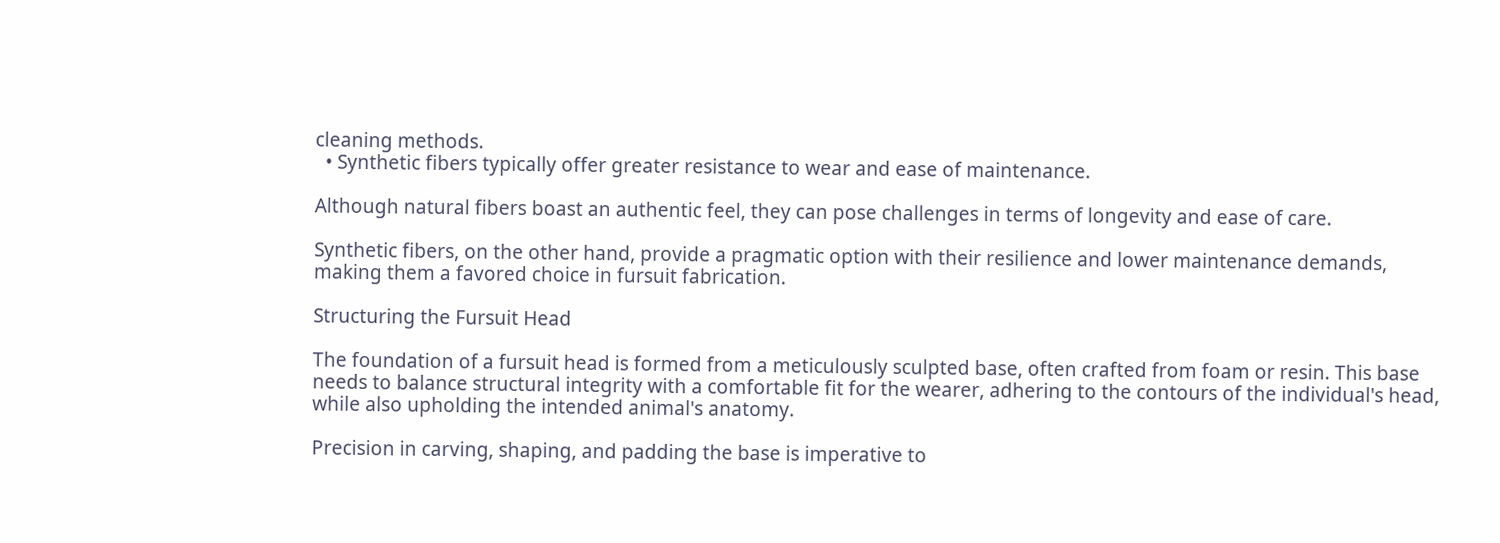cleaning methods.
  • Synthetic fibers typically offer greater resistance to wear and ease of maintenance.

Although natural fibers boast an authentic feel, they can pose challenges in terms of longevity and ease of care.

Synthetic fibers, on the other hand, provide a pragmatic option with their resilience and lower maintenance demands, making them a favored choice in fursuit fabrication.

Structuring the Fursuit Head

The foundation of a fursuit head is formed from a meticulously sculpted base, often crafted from foam or resin. This base needs to balance structural integrity with a comfortable fit for the wearer, adhering to the contours of the individual's head, while also upholding the intended animal's anatomy.

Precision in carving, shaping, and padding the base is imperative to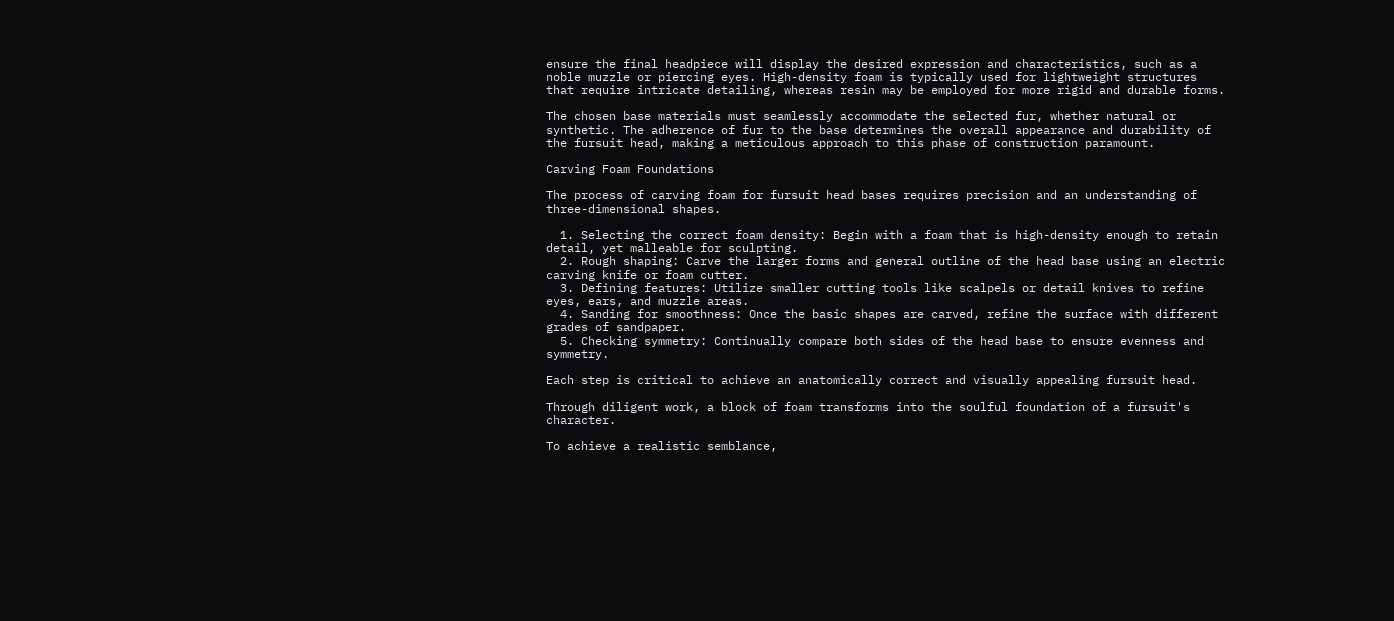ensure the final headpiece will display the desired expression and characteristics, such as a noble muzzle or piercing eyes. High-density foam is typically used for lightweight structures that require intricate detailing, whereas resin may be employed for more rigid and durable forms.

The chosen base materials must seamlessly accommodate the selected fur, whether natural or synthetic. The adherence of fur to the base determines the overall appearance and durability of the fursuit head, making a meticulous approach to this phase of construction paramount.

Carving Foam Foundations

The process of carving foam for fursuit head bases requires precision and an understanding of three-dimensional shapes.

  1. Selecting the correct foam density: Begin with a foam that is high-density enough to retain detail, yet malleable for sculpting.
  2. Rough shaping: Carve the larger forms and general outline of the head base using an electric carving knife or foam cutter.
  3. Defining features: Utilize smaller cutting tools like scalpels or detail knives to refine eyes, ears, and muzzle areas.
  4. Sanding for smoothness: Once the basic shapes are carved, refine the surface with different grades of sandpaper.
  5. Checking symmetry: Continually compare both sides of the head base to ensure evenness and symmetry.

Each step is critical to achieve an anatomically correct and visually appealing fursuit head.

Through diligent work, a block of foam transforms into the soulful foundation of a fursuit's character.

To achieve a realistic semblance,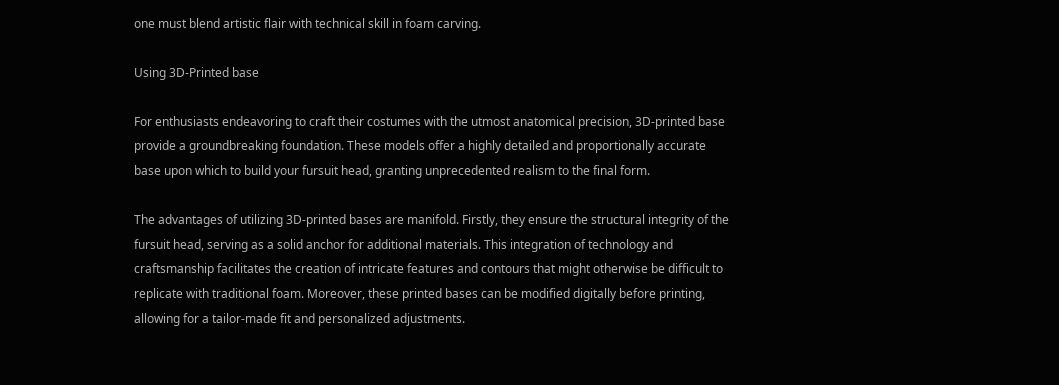one must blend artistic flair with technical skill in foam carving.

Using 3D-Printed base

For enthusiasts endeavoring to craft their costumes with the utmost anatomical precision, 3D-printed base provide a groundbreaking foundation. These models offer a highly detailed and proportionally accurate base upon which to build your fursuit head, granting unprecedented realism to the final form.

The advantages of utilizing 3D-printed bases are manifold. Firstly, they ensure the structural integrity of the fursuit head, serving as a solid anchor for additional materials. This integration of technology and craftsmanship facilitates the creation of intricate features and contours that might otherwise be difficult to replicate with traditional foam. Moreover, these printed bases can be modified digitally before printing, allowing for a tailor-made fit and personalized adjustments.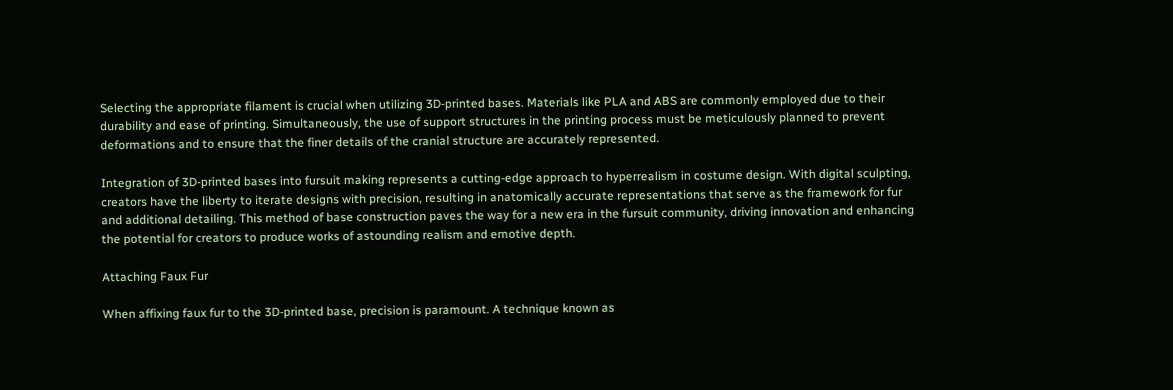Selecting the appropriate filament is crucial when utilizing 3D-printed bases. Materials like PLA and ABS are commonly employed due to their durability and ease of printing. Simultaneously, the use of support structures in the printing process must be meticulously planned to prevent deformations and to ensure that the finer details of the cranial structure are accurately represented.

Integration of 3D-printed bases into fursuit making represents a cutting-edge approach to hyperrealism in costume design. With digital sculpting, creators have the liberty to iterate designs with precision, resulting in anatomically accurate representations that serve as the framework for fur and additional detailing. This method of base construction paves the way for a new era in the fursuit community, driving innovation and enhancing the potential for creators to produce works of astounding realism and emotive depth.

Attaching Faux Fur

When affixing faux fur to the 3D-printed base, precision is paramount. A technique known as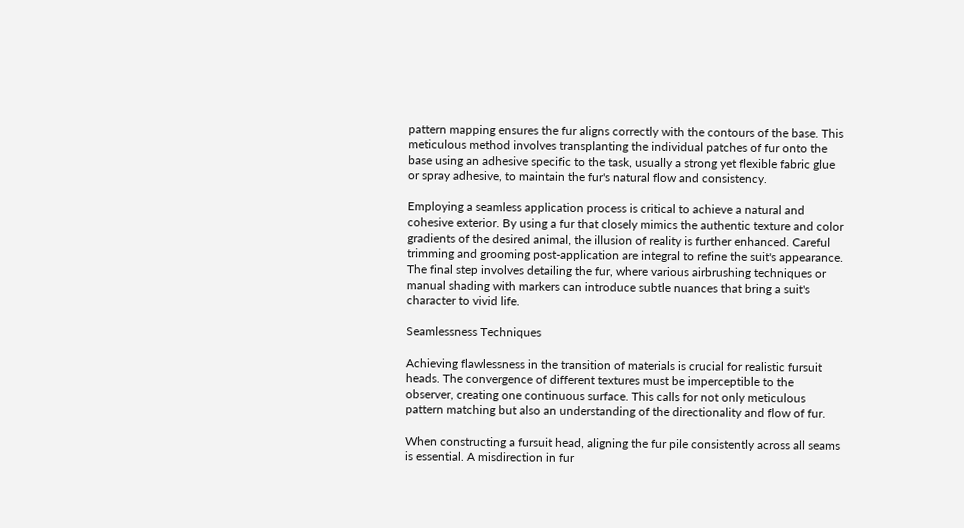pattern mapping ensures the fur aligns correctly with the contours of the base. This meticulous method involves transplanting the individual patches of fur onto the base using an adhesive specific to the task, usually a strong yet flexible fabric glue or spray adhesive, to maintain the fur's natural flow and consistency.

Employing a seamless application process is critical to achieve a natural and cohesive exterior. By using a fur that closely mimics the authentic texture and color gradients of the desired animal, the illusion of reality is further enhanced. Careful trimming and grooming post-application are integral to refine the suit's appearance. The final step involves detailing the fur, where various airbrushing techniques or manual shading with markers can introduce subtle nuances that bring a suit's character to vivid life.

Seamlessness Techniques

Achieving flawlessness in the transition of materials is crucial for realistic fursuit heads. The convergence of different textures must be imperceptible to the observer, creating one continuous surface. This calls for not only meticulous pattern matching but also an understanding of the directionality and flow of fur.

When constructing a fursuit head, aligning the fur pile consistently across all seams is essential. A misdirection in fur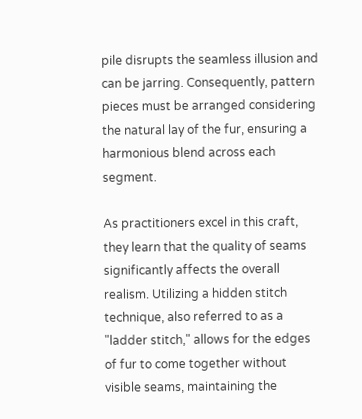pile disrupts the seamless illusion and can be jarring. Consequently, pattern pieces must be arranged considering the natural lay of the fur, ensuring a harmonious blend across each segment.

As practitioners excel in this craft, they learn that the quality of seams significantly affects the overall realism. Utilizing a hidden stitch technique, also referred to as a "ladder stitch," allows for the edges of fur to come together without visible seams, maintaining the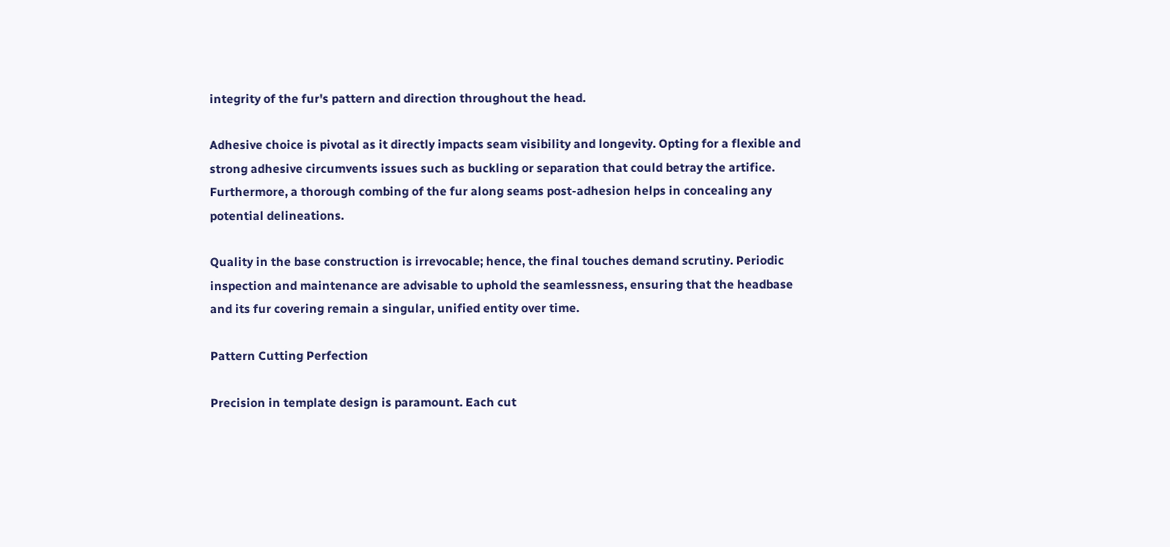integrity of the fur's pattern and direction throughout the head.

Adhesive choice is pivotal as it directly impacts seam visibility and longevity. Opting for a flexible and strong adhesive circumvents issues such as buckling or separation that could betray the artifice. Furthermore, a thorough combing of the fur along seams post-adhesion helps in concealing any potential delineations.

Quality in the base construction is irrevocable; hence, the final touches demand scrutiny. Periodic inspection and maintenance are advisable to uphold the seamlessness, ensuring that the headbase and its fur covering remain a singular, unified entity over time.

Pattern Cutting Perfection

Precision in template design is paramount. Each cut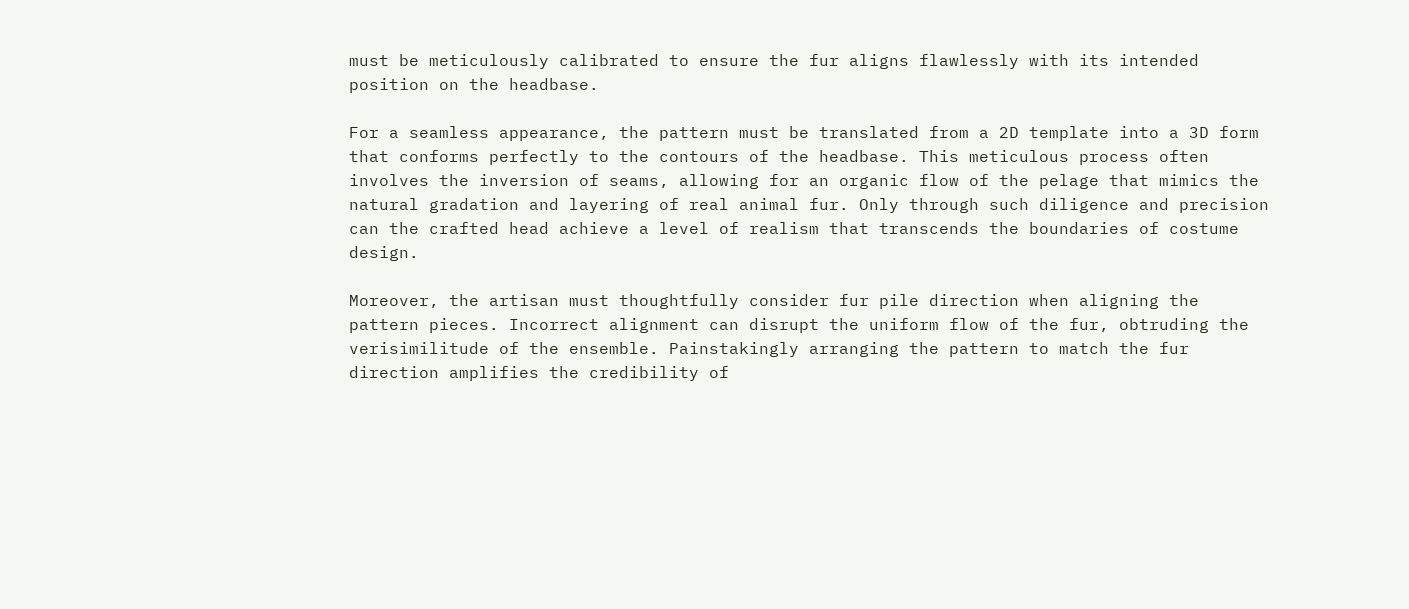must be meticulously calibrated to ensure the fur aligns flawlessly with its intended position on the headbase.

For a seamless appearance, the pattern must be translated from a 2D template into a 3D form that conforms perfectly to the contours of the headbase. This meticulous process often involves the inversion of seams, allowing for an organic flow of the pelage that mimics the natural gradation and layering of real animal fur. Only through such diligence and precision can the crafted head achieve a level of realism that transcends the boundaries of costume design.

Moreover, the artisan must thoughtfully consider fur pile direction when aligning the pattern pieces. Incorrect alignment can disrupt the uniform flow of the fur, obtruding the verisimilitude of the ensemble. Painstakingly arranging the pattern to match the fur direction amplifies the credibility of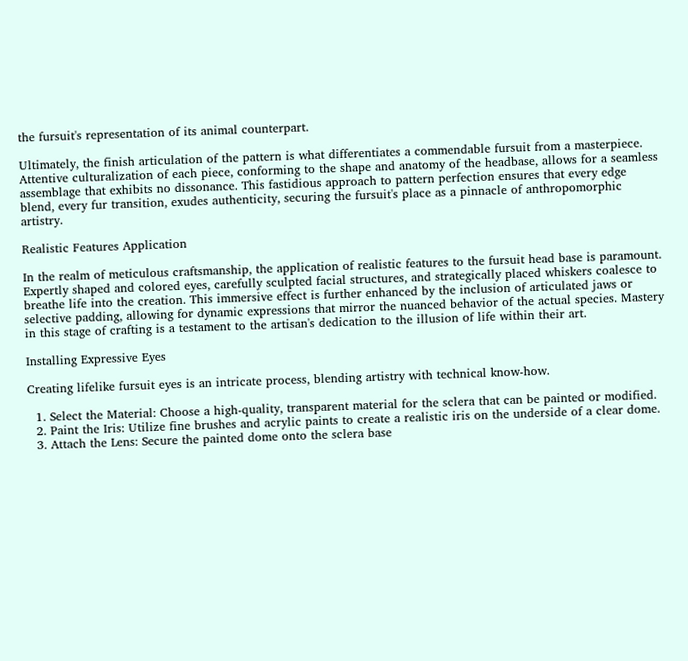the fursuit's representation of its animal counterpart.

Ultimately, the finish articulation of the pattern is what differentiates a commendable fursuit from a masterpiece. Attentive culturalization of each piece, conforming to the shape and anatomy of the headbase, allows for a seamless assemblage that exhibits no dissonance. This fastidious approach to pattern perfection ensures that every edge blend, every fur transition, exudes authenticity, securing the fursuit's place as a pinnacle of anthropomorphic artistry.

Realistic Features Application

In the realm of meticulous craftsmanship, the application of realistic features to the fursuit head base is paramount. Expertly shaped and colored eyes, carefully sculpted facial structures, and strategically placed whiskers coalesce to breathe life into the creation. This immersive effect is further enhanced by the inclusion of articulated jaws or selective padding, allowing for dynamic expressions that mirror the nuanced behavior of the actual species. Mastery in this stage of crafting is a testament to the artisan's dedication to the illusion of life within their art.

Installing Expressive Eyes

Creating lifelike fursuit eyes is an intricate process, blending artistry with technical know-how.

  1. Select the Material: Choose a high-quality, transparent material for the sclera that can be painted or modified.
  2. Paint the Iris: Utilize fine brushes and acrylic paints to create a realistic iris on the underside of a clear dome.
  3. Attach the Lens: Secure the painted dome onto the sclera base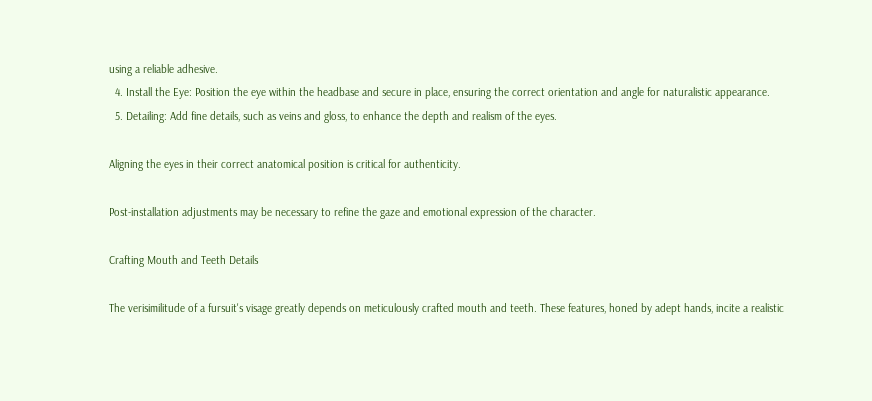using a reliable adhesive.
  4. Install the Eye: Position the eye within the headbase and secure in place, ensuring the correct orientation and angle for naturalistic appearance.
  5. Detailing: Add fine details, such as veins and gloss, to enhance the depth and realism of the eyes.

Aligning the eyes in their correct anatomical position is critical for authenticity.

Post-installation adjustments may be necessary to refine the gaze and emotional expression of the character.

Crafting Mouth and Teeth Details

The verisimilitude of a fursuit's visage greatly depends on meticulously crafted mouth and teeth. These features, honed by adept hands, incite a realistic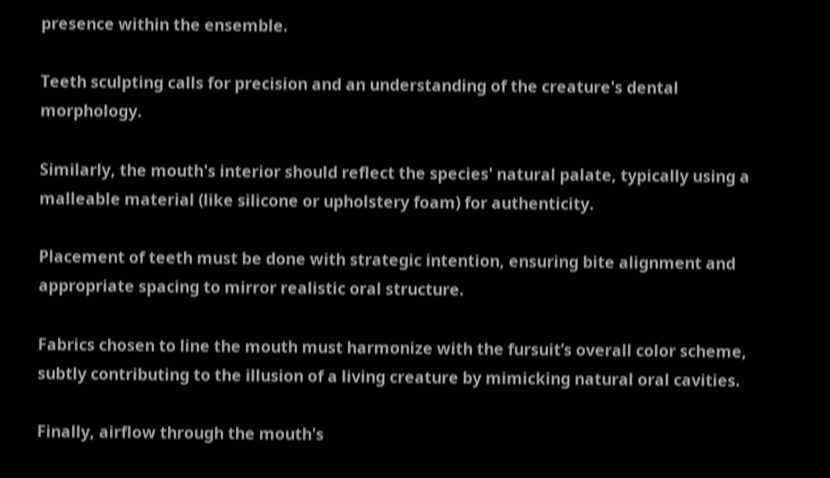presence within the ensemble.

Teeth sculpting calls for precision and an understanding of the creature's dental morphology.

Similarly, the mouth's interior should reflect the species' natural palate, typically using a malleable material (like silicone or upholstery foam) for authenticity.

Placement of teeth must be done with strategic intention, ensuring bite alignment and appropriate spacing to mirror realistic oral structure.

Fabrics chosen to line the mouth must harmonize with the fursuit’s overall color scheme, subtly contributing to the illusion of a living creature by mimicking natural oral cavities.

Finally, airflow through the mouth's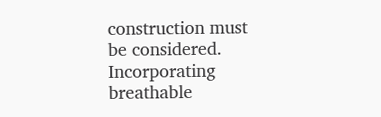construction must be considered. Incorporating breathable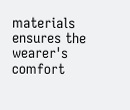materials ensures the wearer's comfort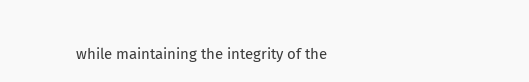while maintaining the integrity of the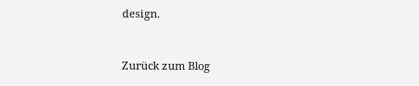design.


Zurück zum Blog